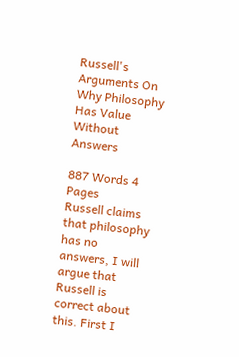Russell's Arguments On Why Philosophy Has Value Without Answers

887 Words 4 Pages
Russell claims that philosophy has no answers, I will argue that Russell is correct about this. First I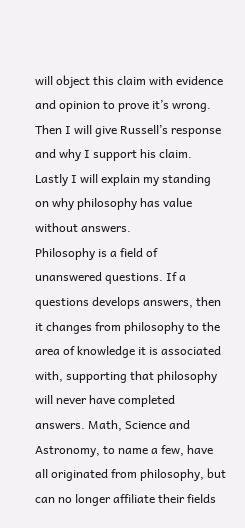will object this claim with evidence and opinion to prove it’s wrong. Then I will give Russell’s response and why I support his claim. Lastly I will explain my standing on why philosophy has value without answers.
Philosophy is a field of unanswered questions. If a questions develops answers, then it changes from philosophy to the area of knowledge it is associated with, supporting that philosophy will never have completed answers. Math, Science and Astronomy, to name a few, have all originated from philosophy, but can no longer affiliate their fields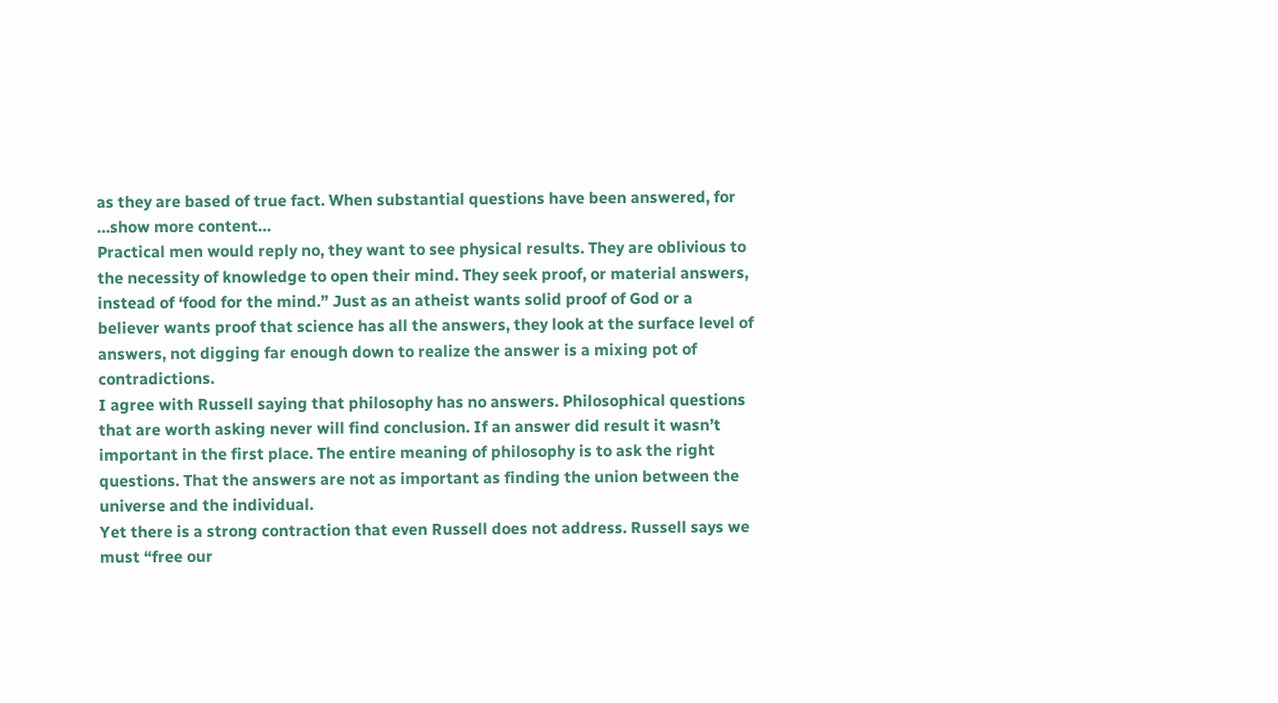as they are based of true fact. When substantial questions have been answered, for
…show more content…
Practical men would reply no, they want to see physical results. They are oblivious to the necessity of knowledge to open their mind. They seek proof, or material answers, instead of ‘food for the mind.” Just as an atheist wants solid proof of God or a believer wants proof that science has all the answers, they look at the surface level of answers, not digging far enough down to realize the answer is a mixing pot of contradictions.
I agree with Russell saying that philosophy has no answers. Philosophical questions that are worth asking never will find conclusion. If an answer did result it wasn’t important in the first place. The entire meaning of philosophy is to ask the right questions. That the answers are not as important as finding the union between the universe and the individual.
Yet there is a strong contraction that even Russell does not address. Russell says we must “free our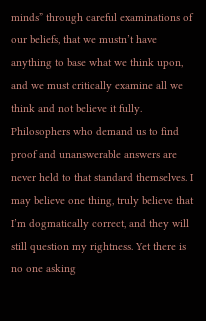minds” through careful examinations of our beliefs, that we mustn’t have anything to base what we think upon, and we must critically examine all we think and not believe it fully. Philosophers who demand us to find proof and unanswerable answers are never held to that standard themselves. I may believe one thing, truly believe that I’m dogmatically correct, and they will still question my rightness. Yet there is no one asking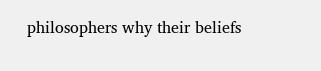philosophers why their beliefs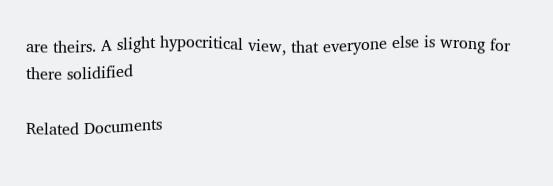are theirs. A slight hypocritical view, that everyone else is wrong for there solidified

Related Documents